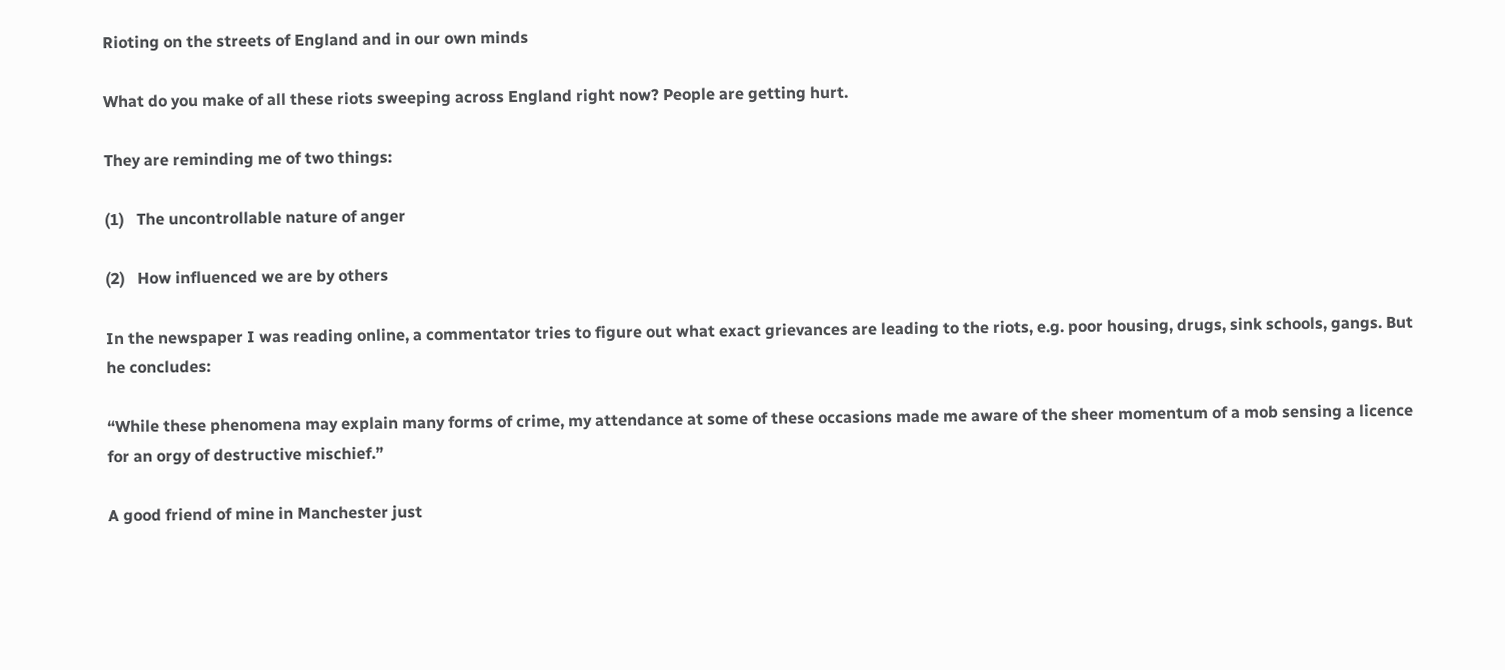Rioting on the streets of England and in our own minds

What do you make of all these riots sweeping across England right now? People are getting hurt.

They are reminding me of two things:

(1)   The uncontrollable nature of anger

(2)   How influenced we are by others

In the newspaper I was reading online, a commentator tries to figure out what exact grievances are leading to the riots, e.g. poor housing, drugs, sink schools, gangs. But he concludes:

“While these phenomena may explain many forms of crime, my attendance at some of these occasions made me aware of the sheer momentum of a mob sensing a licence for an orgy of destructive mischief.”

A good friend of mine in Manchester just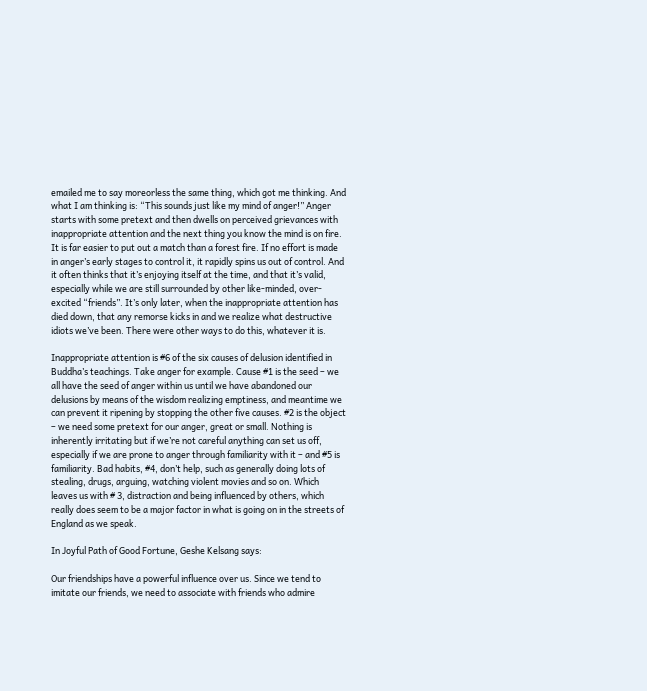emailed me to say moreorless the same thing, which got me thinking. And what I am thinking is: “This sounds just like my mind of anger!” Anger starts with some pretext and then dwells on perceived grievances with inappropriate attention and the next thing you know the mind is on fire. It is far easier to put out a match than a forest fire. If no effort is made in anger’s early stages to control it, it rapidly spins us out of control. And it often thinks that it’s enjoying itself at the time, and that it’s valid, especially while we are still surrounded by other like-minded, over-excited “friends”. It’s only later, when the inappropriate attention has died down, that any remorse kicks in and we realize what destructive idiots we’ve been. There were other ways to do this, whatever it is.

Inappropriate attention is #6 of the six causes of delusion identified in Buddha’s teachings. Take anger for example. Cause #1 is the seed – we all have the seed of anger within us until we have abandoned our delusions by means of the wisdom realizing emptiness, and meantime we can prevent it ripening by stopping the other five causes. #2 is the object – we need some pretext for our anger, great or small. Nothing is inherently irritating but if we’re not careful anything can set us off, especially if we are prone to anger through familiarity with it – and #5 is familiarity. Bad habits, #4, don’t help, such as generally doing lots of stealing, drugs, arguing, watching violent movies and so on. Which leaves us with # 3, distraction and being influenced by others, which really does seem to be a major factor in what is going on in the streets of England as we speak.

In Joyful Path of Good Fortune, Geshe Kelsang says:

Our friendships have a powerful influence over us. Since we tend to imitate our friends, we need to associate with friends who admire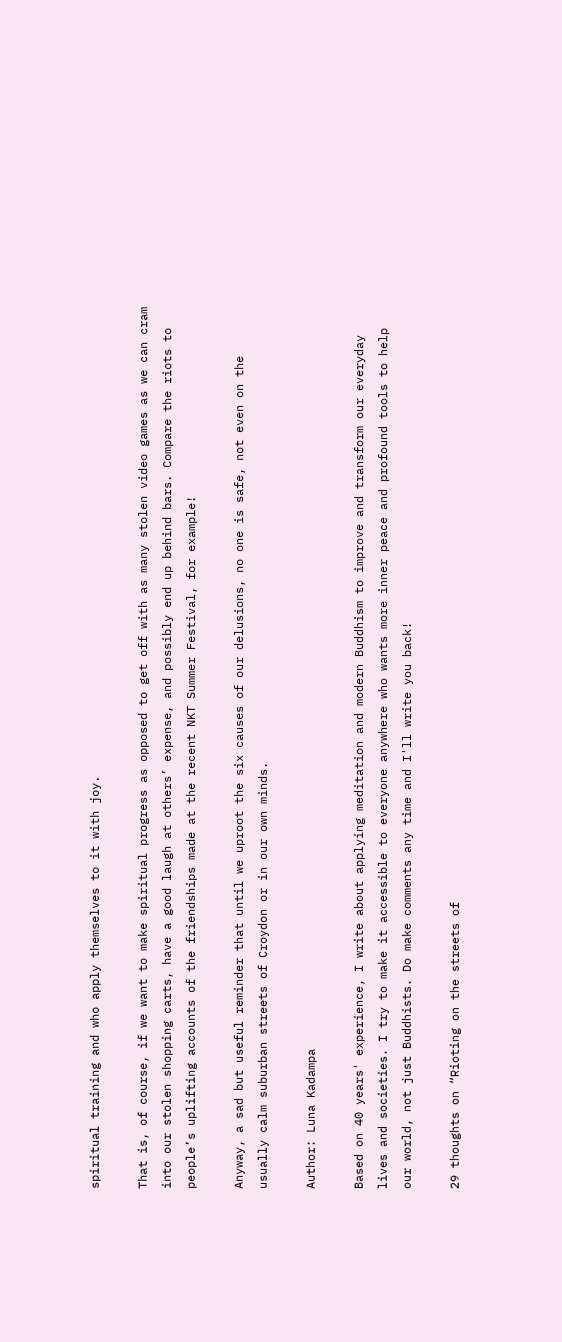spiritual training and who apply themselves to it with joy.

That is, of course, if we want to make spiritual progress as opposed to get off with as many stolen video games as we can cram into our stolen shopping carts, have a good laugh at others’ expense, and possibly end up behind bars. Compare the riots to people’s uplifting accounts of the friendships made at the recent NKT Summer Festival, for example!

Anyway, a sad but useful reminder that until we uproot the six causes of our delusions, no one is safe, not even on the usually calm suburban streets of Croydon or in our own minds.

Author: Luna Kadampa

Based on 40 years' experience, I write about applying meditation and modern Buddhism to improve and transform our everyday lives and societies. I try to make it accessible to everyone anywhere who wants more inner peace and profound tools to help our world, not just Buddhists. Do make comments any time and I'll write you back!

29 thoughts on “Rioting on the streets of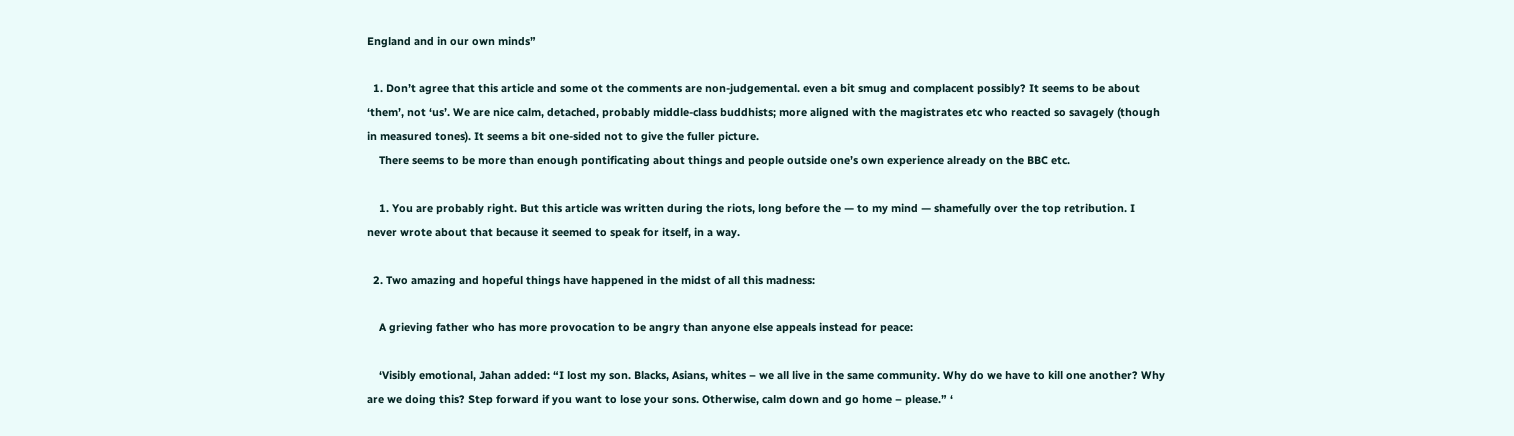England and in our own minds”

  1. Don’t agree that this article and some ot the comments are non-judgemental. even a bit smug and complacent possibly? It seems to be about ‘them’, not ‘us’. We are nice calm, detached, probably middle-class buddhists; more aligned with the magistrates etc who reacted so savagely (though in measured tones). It seems a bit one-sided not to give the fuller picture.
    There seems to be more than enough pontificating about things and people outside one’s own experience already on the BBC etc.

    1. You are probably right. But this article was written during the riots, long before the — to my mind — shamefully over the top retribution. I never wrote about that because it seemed to speak for itself, in a way.

  2. Two amazing and hopeful things have happened in the midst of all this madness:

    A grieving father who has more provocation to be angry than anyone else appeals instead for peace:

    ‘Visibly emotional, Jahan added: “I lost my son. Blacks, Asians, whites – we all live in the same community. Why do we have to kill one another? Why are we doing this? Step forward if you want to lose your sons. Otherwise, calm down and go home – please.” ‘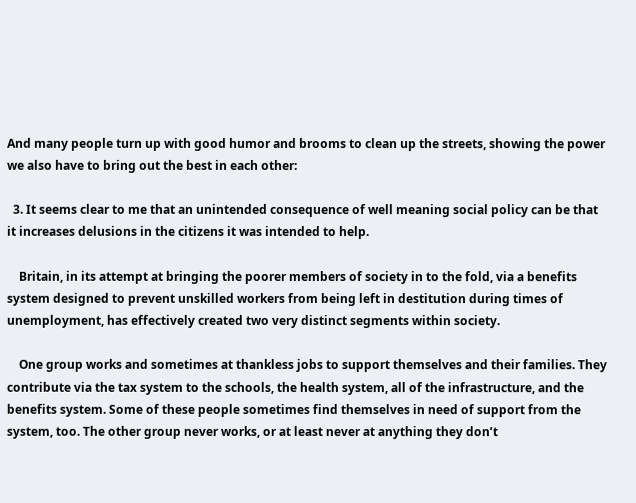And many people turn up with good humor and brooms to clean up the streets, showing the power we also have to bring out the best in each other:

  3. It seems clear to me that an unintended consequence of well meaning social policy can be that it increases delusions in the citizens it was intended to help.

    Britain, in its attempt at bringing the poorer members of society in to the fold, via a benefits system designed to prevent unskilled workers from being left in destitution during times of unemployment, has effectively created two very distinct segments within society.

    One group works and sometimes at thankless jobs to support themselves and their families. They contribute via the tax system to the schools, the health system, all of the infrastructure, and the benefits system. Some of these people sometimes find themselves in need of support from the system, too. The other group never works, or at least never at anything they don’t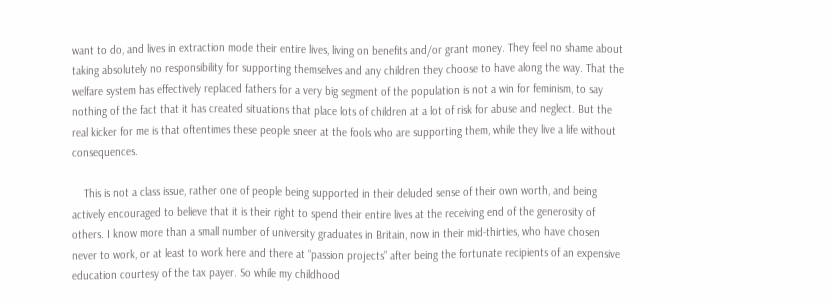want to do, and lives in extraction mode their entire lives, living on benefits and/or grant money. They feel no shame about taking absolutely no responsibility for supporting themselves and any children they choose to have along the way. That the welfare system has effectively replaced fathers for a very big segment of the population is not a win for feminism, to say nothing of the fact that it has created situations that place lots of children at a lot of risk for abuse and neglect. But the real kicker for me is that oftentimes these people sneer at the fools who are supporting them, while they live a life without consequences.

    This is not a class issue, rather one of people being supported in their deluded sense of their own worth, and being actively encouraged to believe that it is their right to spend their entire lives at the receiving end of the generosity of others. I know more than a small number of university graduates in Britain, now in their mid-thirties, who have chosen never to work, or at least to work here and there at “passion projects” after being the fortunate recipients of an expensive education courtesy of the tax payer. So while my childhood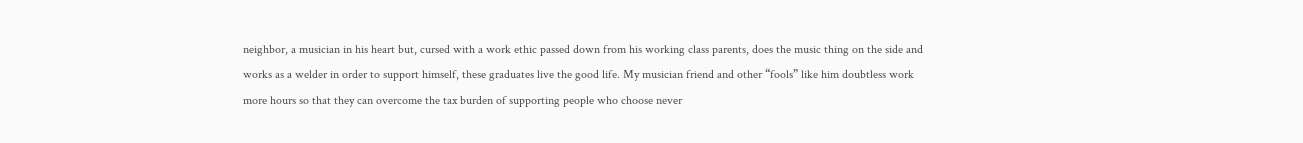neighbor, a musician in his heart but, cursed with a work ethic passed down from his working class parents, does the music thing on the side and works as a welder in order to support himself, these graduates live the good life. My musician friend and other “fools” like him doubtless work more hours so that they can overcome the tax burden of supporting people who choose never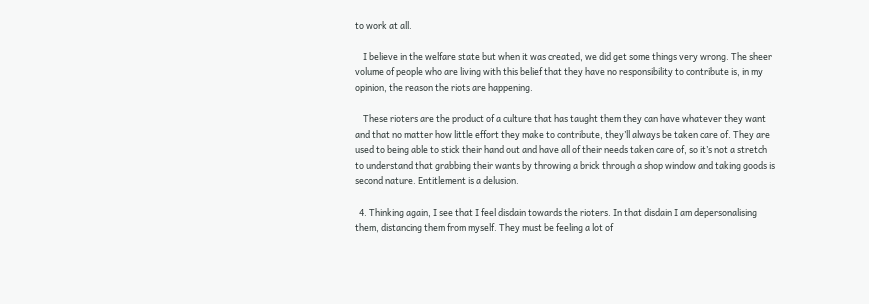to work at all.

    I believe in the welfare state but when it was created, we did get some things very wrong. The sheer volume of people who are living with this belief that they have no responsibility to contribute is, in my opinion, the reason the riots are happening.

    These rioters are the product of a culture that has taught them they can have whatever they want and that no matter how little effort they make to contribute, they’ll always be taken care of. They are used to being able to stick their hand out and have all of their needs taken care of, so it’s not a stretch to understand that grabbing their wants by throwing a brick through a shop window and taking goods is second nature. Entitlement is a delusion.

  4. Thinking again, I see that I feel disdain towards the rioters. In that disdain I am depersonalising them, distancing them from myself. They must be feeling a lot of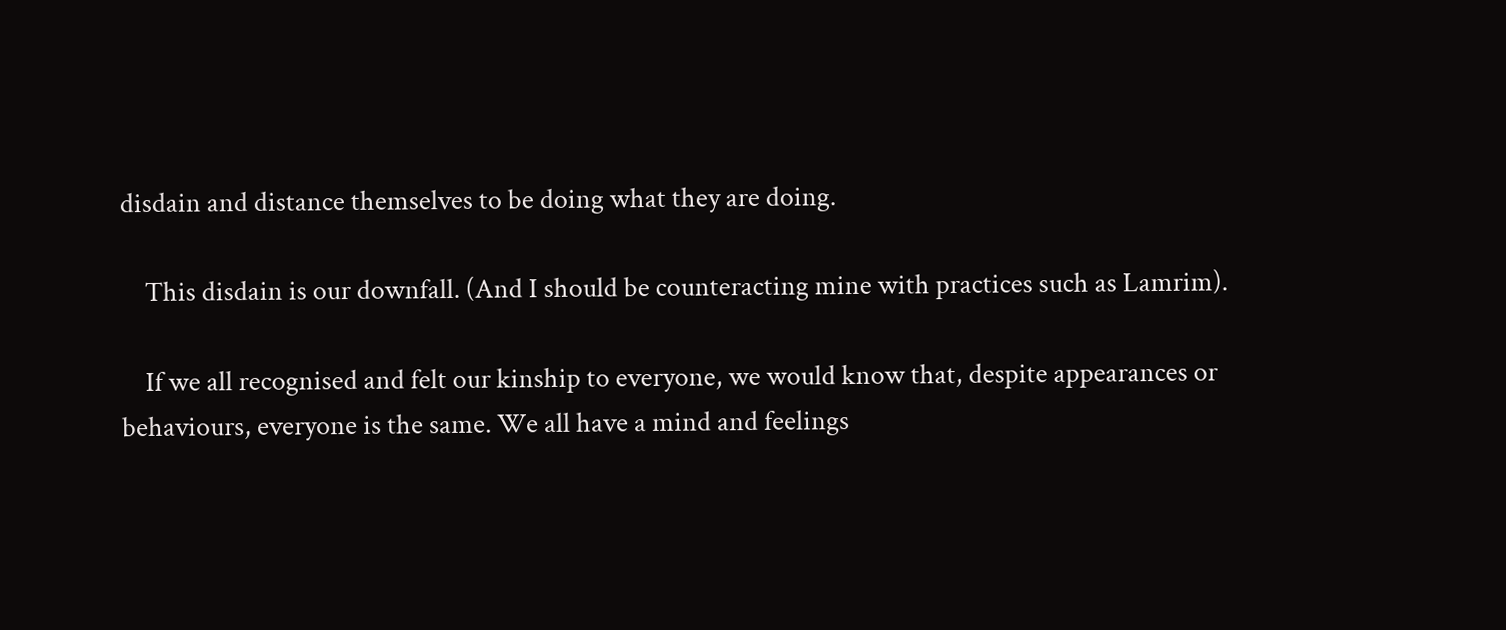disdain and distance themselves to be doing what they are doing.

    This disdain is our downfall. (And I should be counteracting mine with practices such as Lamrim).

    If we all recognised and felt our kinship to everyone, we would know that, despite appearances or behaviours, everyone is the same. We all have a mind and feelings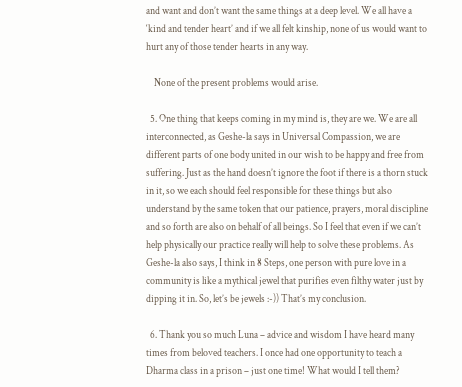and want and don’t want the same things at a deep level. We all have a ‘kind and tender heart’ and if we all felt kinship, none of us would want to hurt any of those tender hearts in any way.

    None of the present problems would arise.

  5. One thing that keeps coming in my mind is, they are we. We are all interconnected, as Geshe-la says in Universal Compassion, we are different parts of one body united in our wish to be happy and free from suffering. Just as the hand doesn’t ignore the foot if there is a thorn stuck in it, so we each should feel responsible for these things but also understand by the same token that our patience, prayers, moral discipline and so forth are also on behalf of all beings. So I feel that even if we can’t help physically our practice really will help to solve these problems. As Geshe-la also says, I think in 8 Steps, one person with pure love in a community is like a mythical jewel that purifies even filthy water just by dipping it in. So, let’s be jewels :-)) That’s my conclusion.

  6. Thank you so much Luna – advice and wisdom I have heard many times from beloved teachers. I once had one opportunity to teach a Dharma class in a prison – just one time! What would I tell them?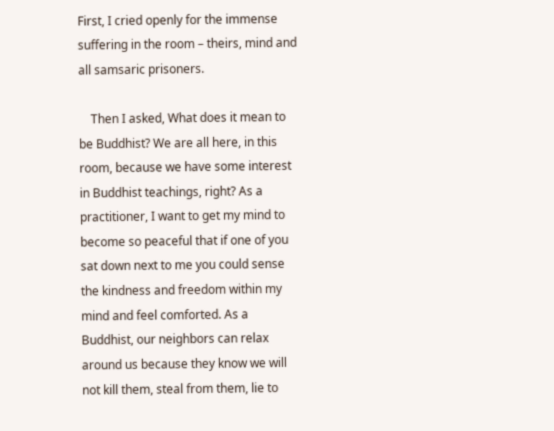First, I cried openly for the immense suffering in the room – theirs, mind and all samsaric prisoners.

    Then I asked, What does it mean to be Buddhist? We are all here, in this room, because we have some interest in Buddhist teachings, right? As a practitioner, I want to get my mind to become so peaceful that if one of you sat down next to me you could sense the kindness and freedom within my mind and feel comforted. As a Buddhist, our neighbors can relax around us because they know we will not kill them, steal from them, lie to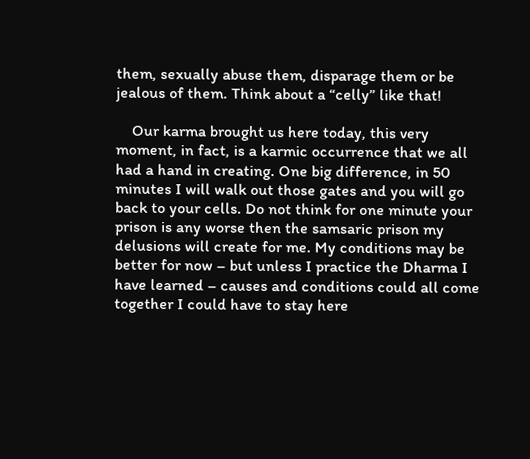them, sexually abuse them, disparage them or be jealous of them. Think about a “celly” like that!

    Our karma brought us here today, this very moment, in fact, is a karmic occurrence that we all had a hand in creating. One big difference, in 50 minutes I will walk out those gates and you will go back to your cells. Do not think for one minute your prison is any worse then the samsaric prison my delusions will create for me. My conditions may be better for now – but unless I practice the Dharma I have learned – causes and conditions could all come together I could have to stay here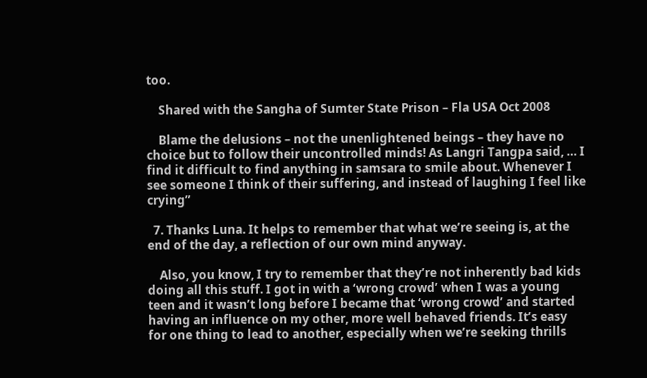too.

    Shared with the Sangha of Sumter State Prison – Fla USA Oct 2008

    Blame the delusions – not the unenlightened beings – they have no choice but to follow their uncontrolled minds! As Langri Tangpa said, … I find it difficult to find anything in samsara to smile about. Whenever I see someone I think of their suffering, and instead of laughing I feel like crying”

  7. Thanks Luna. It helps to remember that what we’re seeing is, at the end of the day, a reflection of our own mind anyway.

    Also, you know, I try to remember that they’re not inherently bad kids doing all this stuff. I got in with a ‘wrong crowd’ when I was a young teen and it wasn’t long before I became that ‘wrong crowd’ and started having an influence on my other, more well behaved friends. It’s easy for one thing to lead to another, especially when we’re seeking thrills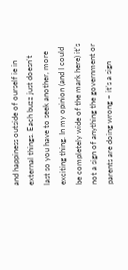and happiness outside of ourself ie in external things. Each buzz just doesn’t last so you have to seek another, more exciting thing. In my opinion (and I could be completely wide of the mark here) it’s not a sign of anything the government or parents are doing wrong – it’s a sign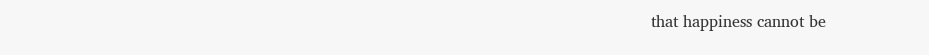that happiness cannot be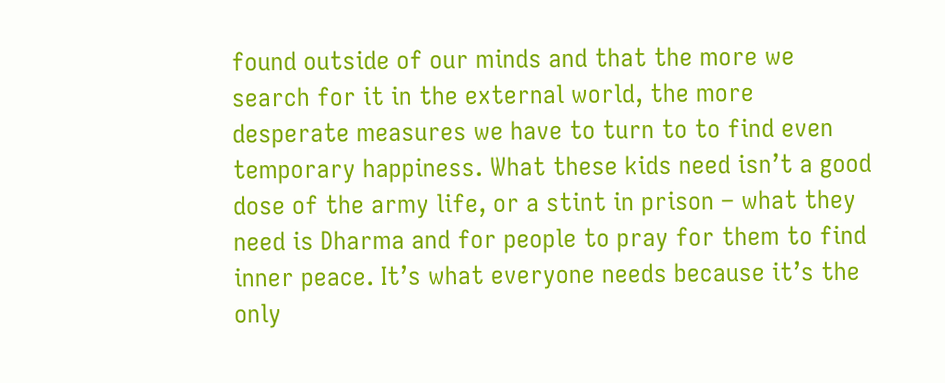found outside of our minds and that the more we search for it in the external world, the more desperate measures we have to turn to to find even temporary happiness. What these kids need isn’t a good dose of the army life, or a stint in prison – what they need is Dharma and for people to pray for them to find inner peace. It’s what everyone needs because it’s the only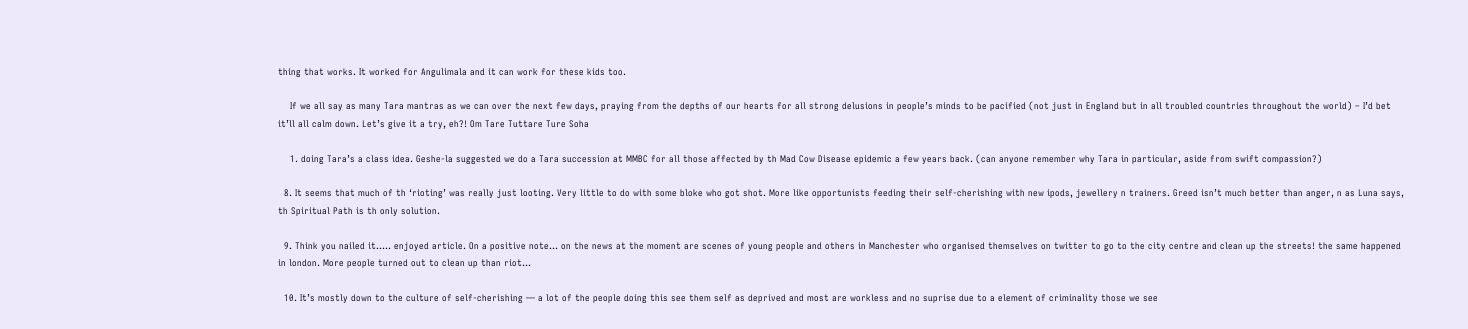thing that works. It worked for Angulimala and it can work for these kids too.

    If we all say as many Tara mantras as we can over the next few days, praying from the depths of our hearts for all strong delusions in people’s minds to be pacified (not just in England but in all troubled countries throughout the world) – I’d bet it’ll all calm down. Let’s give it a try, eh?! Om Tare Tuttare Ture Soha

    1. doing Tara’s a class idea. Geshe-la suggested we do a Tara succession at MMBC for all those affected by th Mad Cow Disease epidemic a few years back. (can anyone remember why Tara in particular, aside from swift compassion?)

  8. It seems that much of th ‘rioting’ was really just looting. Very little to do with some bloke who got shot. More like opportunists feeding their self-cherishing with new ipods, jewellery n trainers. Greed isn’t much better than anger, n as Luna says, th Spiritual Path is th only solution.

  9. Think you nailed it….. enjoyed article. On a positive note… on the news at the moment are scenes of young people and others in Manchester who organised themselves on twitter to go to the city centre and clean up the streets! the same happened in london. More people turned out to clean up than riot…

  10. It’s mostly down to the culture of self-cherishing — a lot of the people doing this see them self as deprived and most are workless and no suprise due to a element of criminality those we see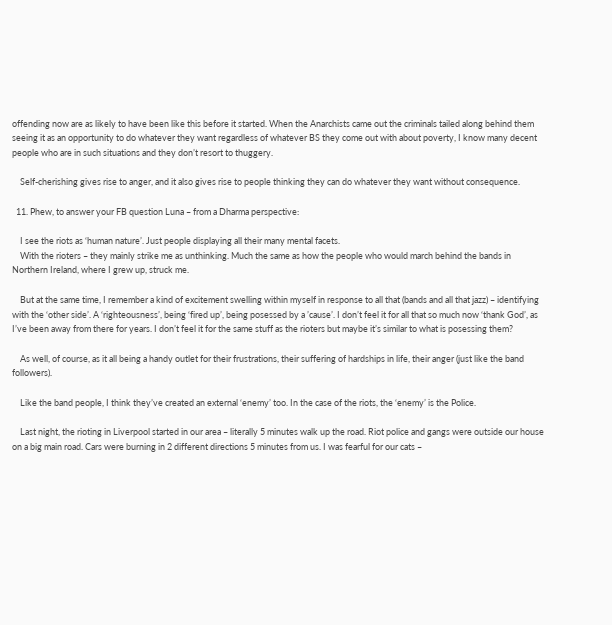offending now are as likely to have been like this before it started. When the Anarchists came out the criminals tailed along behind them seeing it as an opportunity to do whatever they want regardless of whatever BS they come out with about poverty, I know many decent people who are in such situations and they don’t resort to thuggery.

    Self-cherishing gives rise to anger, and it also gives rise to people thinking they can do whatever they want without consequence.

  11. Phew, to answer your FB question Luna – from a Dharma perspective:

    I see the riots as ‘human nature’. Just people displaying all their many mental facets.
    With the rioters – they mainly strike me as unthinking. Much the same as how the people who would march behind the bands in Northern Ireland, where I grew up, struck me.

    But at the same time, I remember a kind of excitement swelling within myself in response to all that (bands and all that jazz) – identifying with the ‘other side’. A ‘righteousness’, being ‘fired up’, being posessed by a ’cause’. I don’t feel it for all that so much now ‘thank God’, as I’ve been away from there for years. I don’t feel it for the same stuff as the rioters but maybe it’s similar to what is posessing them?

    As well, of course, as it all being a handy outlet for their frustrations, their suffering of hardships in life, their anger (just like the band followers).

    Like the band people, I think they’ve created an external ‘enemy’ too. In the case of the riots, the ‘enemy’ is the Police.

    Last night, the rioting in Liverpool started in our area – literally 5 minutes walk up the road. Riot police and gangs were outside our house on a big main road. Cars were burning in 2 different directions 5 minutes from us. I was fearful for our cats –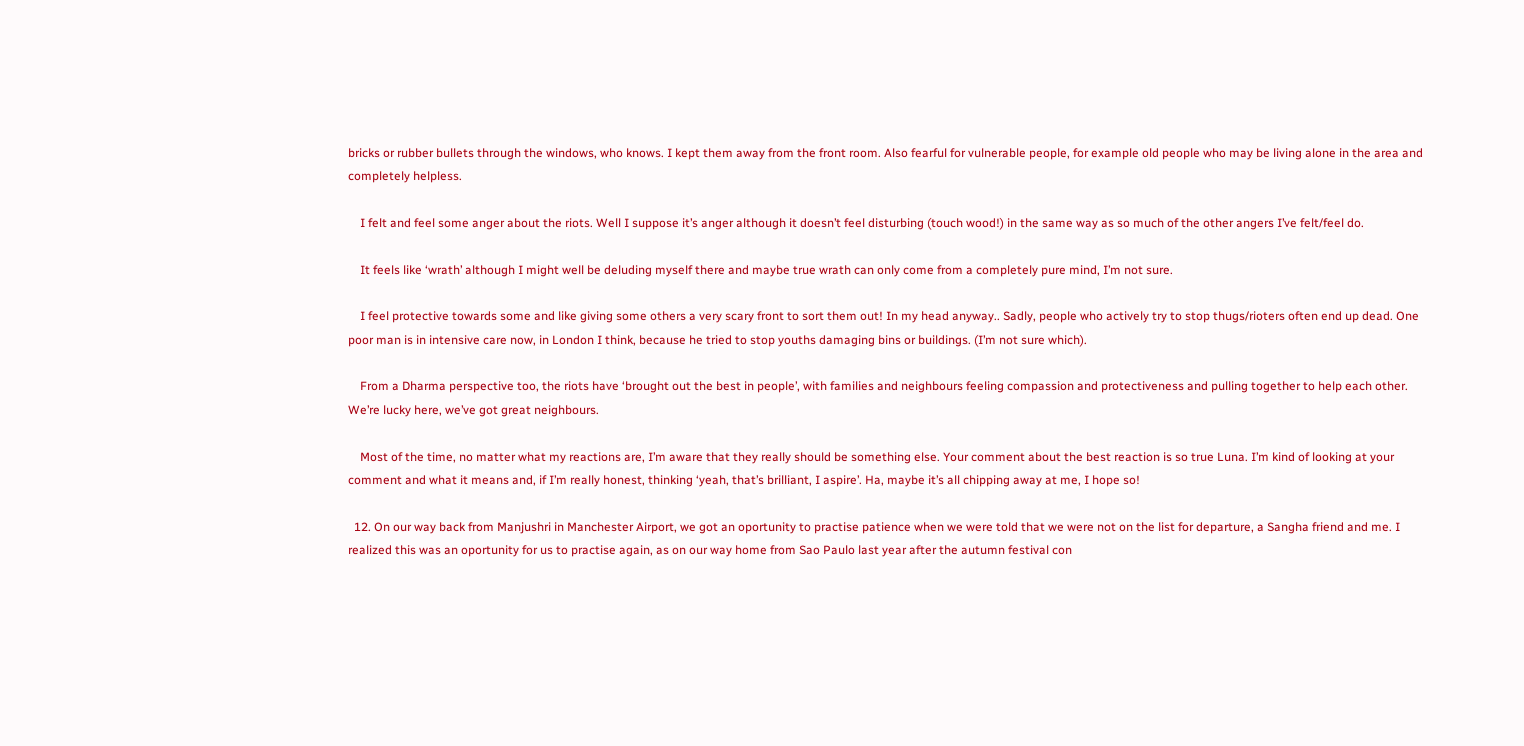bricks or rubber bullets through the windows, who knows. I kept them away from the front room. Also fearful for vulnerable people, for example old people who may be living alone in the area and completely helpless.

    I felt and feel some anger about the riots. Well I suppose it’s anger although it doesn’t feel disturbing (touch wood!) in the same way as so much of the other angers I’ve felt/feel do.

    It feels like ‘wrath’ although I might well be deluding myself there and maybe true wrath can only come from a completely pure mind, I’m not sure.

    I feel protective towards some and like giving some others a very scary front to sort them out! In my head anyway.. Sadly, people who actively try to stop thugs/rioters often end up dead. One poor man is in intensive care now, in London I think, because he tried to stop youths damaging bins or buildings. (I’m not sure which).

    From a Dharma perspective too, the riots have ‘brought out the best in people’, with families and neighbours feeling compassion and protectiveness and pulling together to help each other. We’re lucky here, we’ve got great neighbours.

    Most of the time, no matter what my reactions are, I’m aware that they really should be something else. Your comment about the best reaction is so true Luna. I’m kind of looking at your comment and what it means and, if I’m really honest, thinking ‘yeah, that’s brilliant, I aspire’. Ha, maybe it’s all chipping away at me, I hope so!

  12. On our way back from Manjushri in Manchester Airport, we got an oportunity to practise patience when we were told that we were not on the list for departure, a Sangha friend and me. I realized this was an oportunity for us to practise again, as on our way home from Sao Paulo last year after the autumn festival con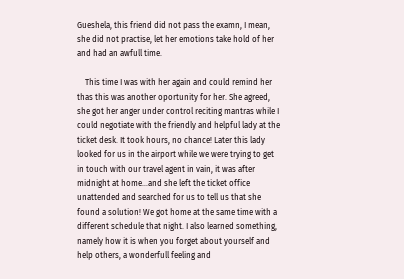Gueshela, this friend did not pass the examn, I mean, she did not practise, let her emotions take hold of her and had an awfull time.

    This time I was with her again and could remind her thas this was another oportunity for her. She agreed, she got her anger under control reciting mantras while I could negotiate with the friendly and helpful lady at the ticket desk. It took hours, no chance! Later this lady looked for us in the airport while we were trying to get in touch with our travel agent in vain, it was after midnight at home…and she left the ticket office unattended and searched for us to tell us that she found a solution! We got home at the same time with a different schedule that night. I also learned something, namely how it is when you forget about yourself and help others, a wonderfull feeling and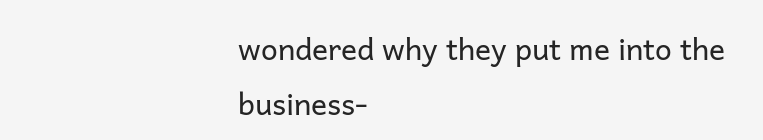wondered why they put me into the business-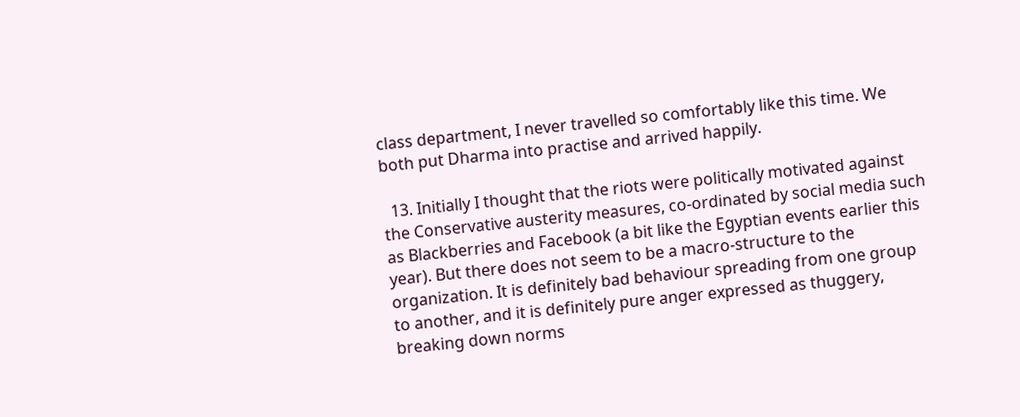class department, I never travelled so comfortably like this time. We both put Dharma into practise and arrived happily.

  13. Initially I thought that the riots were politically motivated against the Conservative austerity measures, co-ordinated by social media such as Blackberries and Facebook (a bit like the Egyptian events earlier this year). But there does not seem to be a macro-structure to the organization. It is definitely bad behaviour spreading from one group to another, and it is definitely pure anger expressed as thuggery, breaking down norms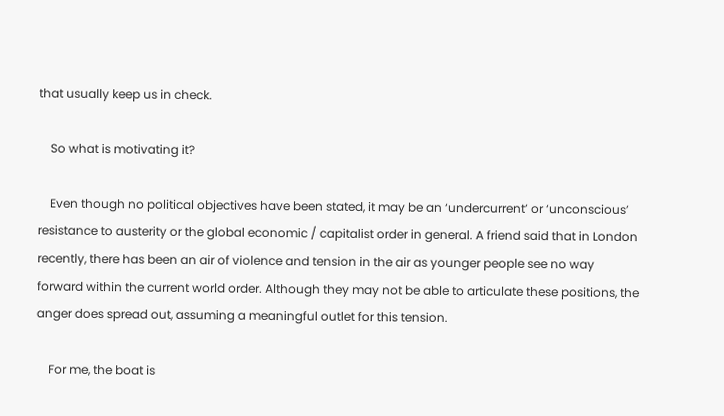that usually keep us in check.

    So what is motivating it?

    Even though no political objectives have been stated, it may be an ‘undercurrent’ or ‘unconscious’ resistance to austerity or the global economic / capitalist order in general. A friend said that in London recently, there has been an air of violence and tension in the air as younger people see no way forward within the current world order. Although they may not be able to articulate these positions, the anger does spread out, assuming a meaningful outlet for this tension.

    For me, the boat is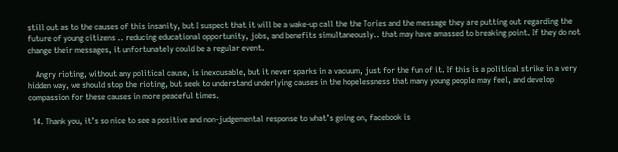still out as to the causes of this insanity, but I suspect that it will be a wake-up call the the Tories and the message they are putting out regarding the future of young citizens .. reducing educational opportunity, jobs, and benefits simultaneously.. that may have amassed to breaking point. If they do not change their messages, it unfortunately could be a regular event.

    Angry rioting, without any political cause, is inexcusable, but it never sparks in a vacuum, just for the fun of it. If this is a political strike in a very hidden way, we should stop the rioting, but seek to understand underlying causes in the hopelessness that many young people may feel, and develop compassion for these causes in more peaceful times.

  14. Thank you, it’s so nice to see a positive and non-judgemental response to what’s going on, facebook is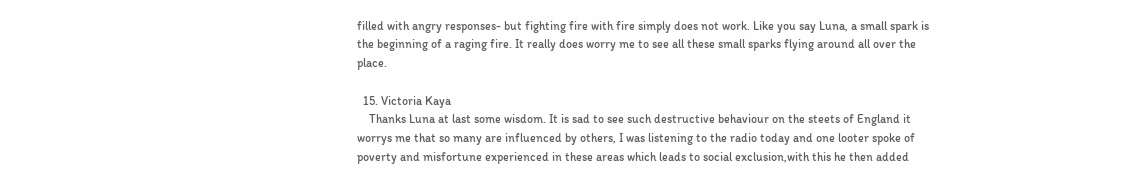filled with angry responses- but fighting fire with fire simply does not work. Like you say Luna, a small spark is the beginning of a raging fire. It really does worry me to see all these small sparks flying around all over the place.

  15. Victoria Kaya
    Thanks Luna at last some wisdom. It is sad to see such destructive behaviour on the steets of England it worrys me that so many are influenced by others, I was listening to the radio today and one looter spoke of poverty and misfortune experienced in these areas which leads to social exclusion,with this he then added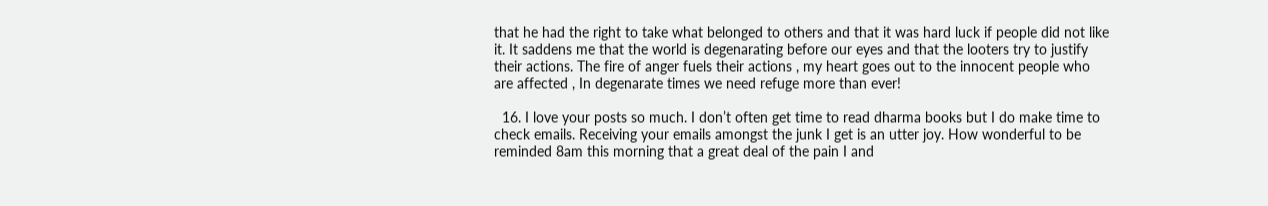that he had the right to take what belonged to others and that it was hard luck if people did not like it. It saddens me that the world is degenarating before our eyes and that the looters try to justify their actions. The fire of anger fuels their actions , my heart goes out to the innocent people who are affected , In degenarate times we need refuge more than ever!

  16. I love your posts so much. I don’t often get time to read dharma books but I do make time to check emails. Receiving your emails amongst the junk I get is an utter joy. How wonderful to be reminded 8am this morning that a great deal of the pain I and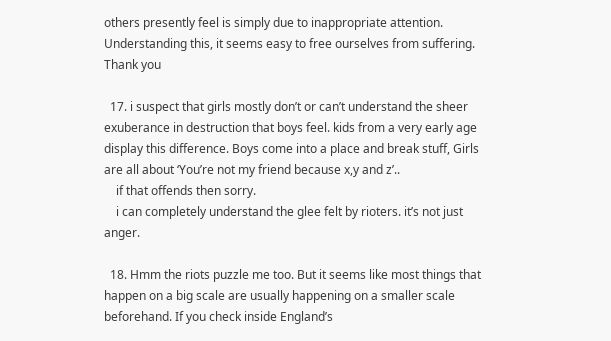others presently feel is simply due to inappropriate attention. Understanding this, it seems easy to free ourselves from suffering. Thank you

  17. i suspect that girls mostly don’t or can’t understand the sheer exuberance in destruction that boys feel. kids from a very early age display this difference. Boys come into a place and break stuff, Girls are all about ‘You’re not my friend because x,y and z’..
    if that offends then sorry.
    i can completely understand the glee felt by rioters. it’s not just anger.

  18. Hmm the riots puzzle me too. But it seems like most things that happen on a big scale are usually happening on a smaller scale beforehand. If you check inside England’s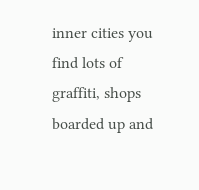inner cities you find lots of graffiti, shops boarded up and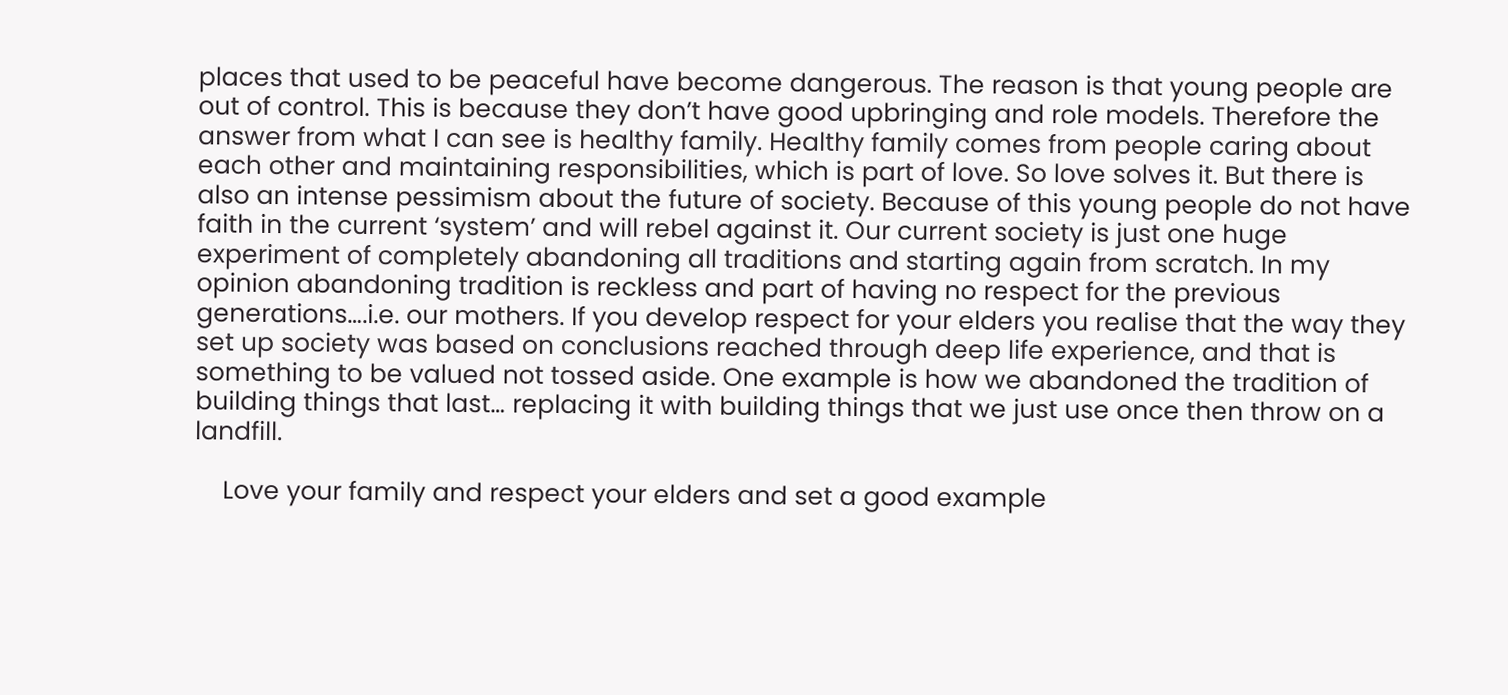places that used to be peaceful have become dangerous. The reason is that young people are out of control. This is because they don’t have good upbringing and role models. Therefore the answer from what I can see is healthy family. Healthy family comes from people caring about each other and maintaining responsibilities, which is part of love. So love solves it. But there is also an intense pessimism about the future of society. Because of this young people do not have faith in the current ‘system’ and will rebel against it. Our current society is just one huge experiment of completely abandoning all traditions and starting again from scratch. In my opinion abandoning tradition is reckless and part of having no respect for the previous generations….i.e. our mothers. If you develop respect for your elders you realise that the way they set up society was based on conclusions reached through deep life experience, and that is something to be valued not tossed aside. One example is how we abandoned the tradition of building things that last… replacing it with building things that we just use once then throw on a landfill.

    Love your family and respect your elders and set a good example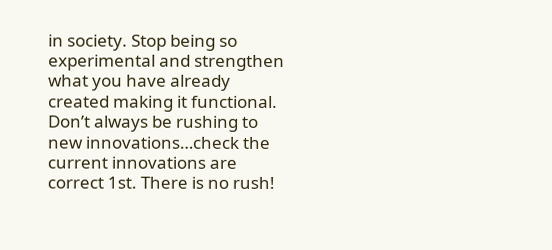in society. Stop being so experimental and strengthen what you have already created making it functional. Don’t always be rushing to new innovations…check the current innovations are correct 1st. There is no rush!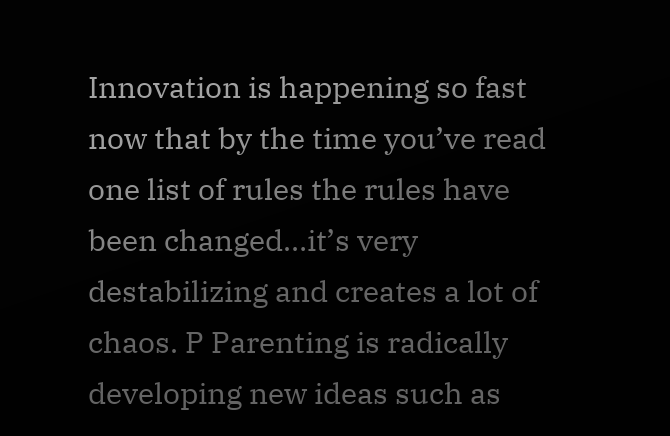Innovation is happening so fast now that by the time you’ve read one list of rules the rules have been changed…it’s very destabilizing and creates a lot of chaos. P Parenting is radically developing new ideas such as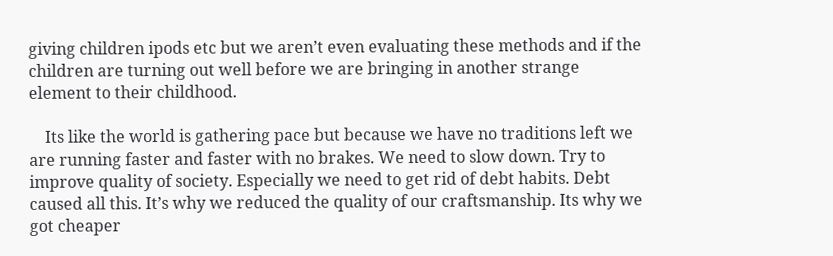giving children ipods etc but we aren’t even evaluating these methods and if the children are turning out well before we are bringing in another strange element to their childhood.

    Its like the world is gathering pace but because we have no traditions left we are running faster and faster with no brakes. We need to slow down. Try to improve quality of society. Especially we need to get rid of debt habits. Debt caused all this. It’s why we reduced the quality of our craftsmanship. Its why we got cheaper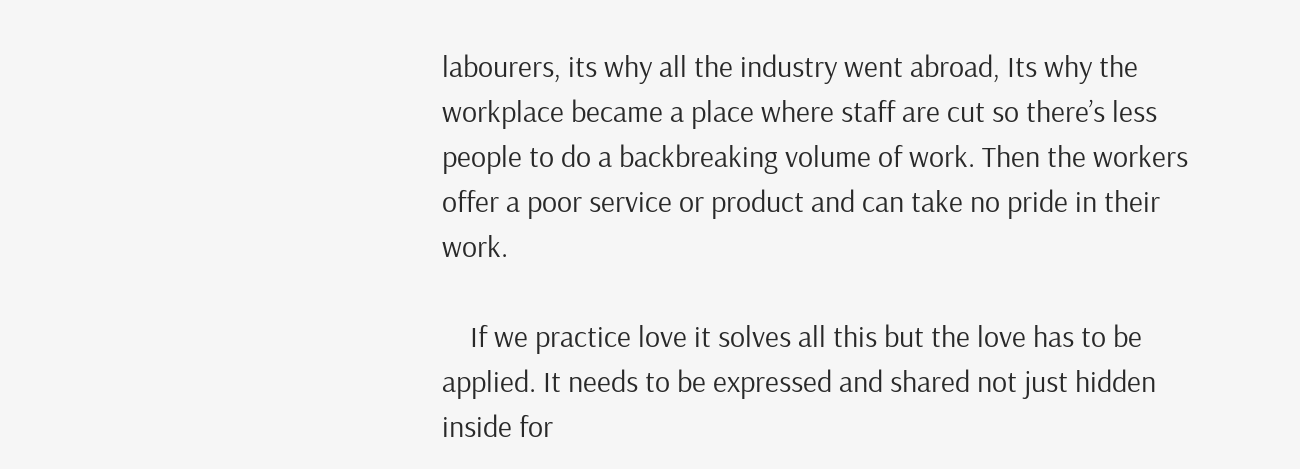labourers, its why all the industry went abroad, Its why the workplace became a place where staff are cut so there’s less people to do a backbreaking volume of work. Then the workers offer a poor service or product and can take no pride in their work.

    If we practice love it solves all this but the love has to be applied. It needs to be expressed and shared not just hidden inside for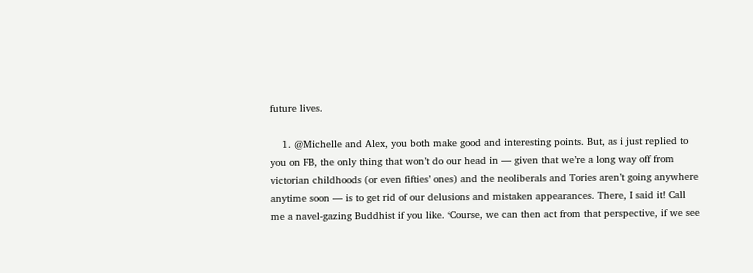future lives.

    1. @Michelle and Alex, you both make good and interesting points. But, as i just replied to you on FB, the only thing that won’t do our head in — given that we’re a long way off from victorian childhoods (or even fifties’ ones) and the neoliberals and Tories aren’t going anywhere anytime soon — is to get rid of our delusions and mistaken appearances. There, I said it! Call me a navel-gazing Buddhist if you like. ‘Course, we can then act from that perspective, if we see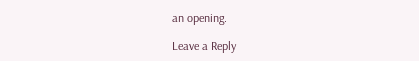an opening.

Leave a Reply